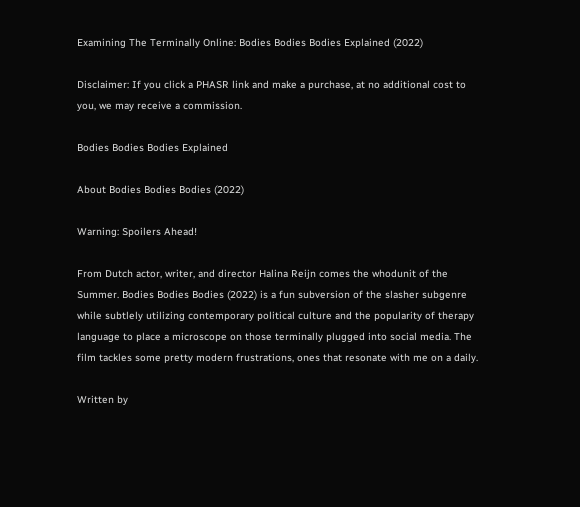Examining The Terminally Online: Bodies Bodies Bodies Explained (2022)

Disclaimer: If you click a PHASR link and make a purchase, at no additional cost to you, we may receive a commission.

Bodies Bodies Bodies Explained

About Bodies Bodies Bodies (2022)

Warning: Spoilers Ahead!

From Dutch actor, writer, and director Halina Reijn comes the whodunit of the Summer. Bodies Bodies Bodies (2022) is a fun subversion of the slasher subgenre while subtlely utilizing contemporary political culture and the popularity of therapy language to place a microscope on those terminally plugged into social media. The film tackles some pretty modern frustrations, ones that resonate with me on a daily.

Written by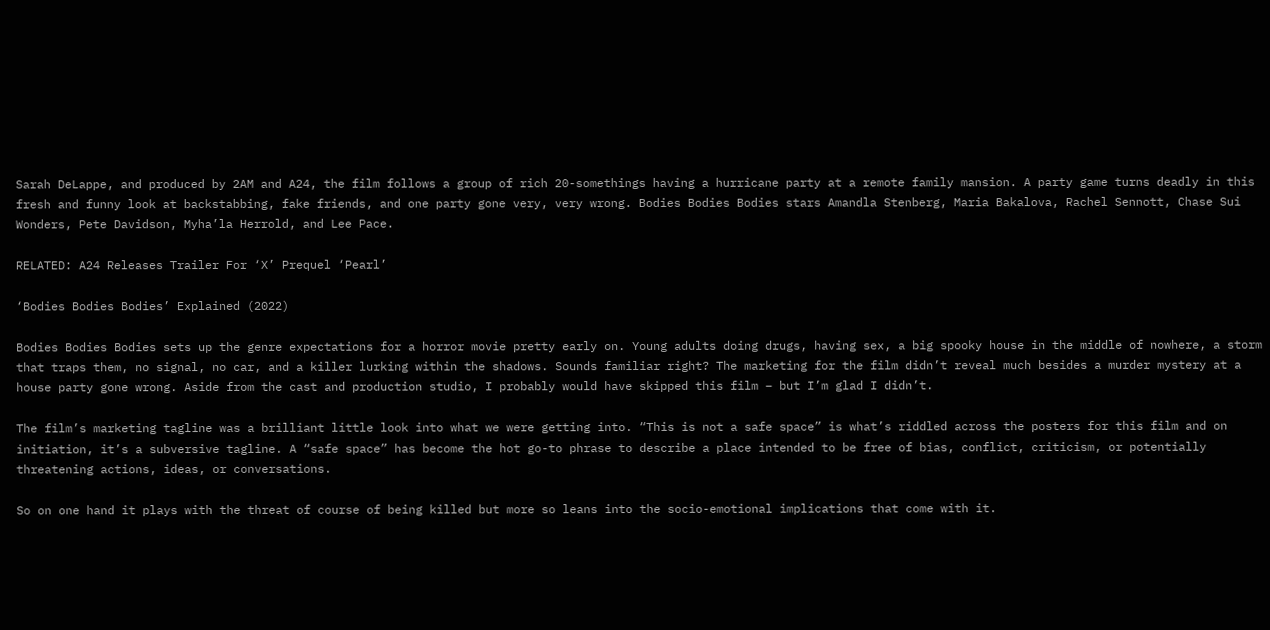Sarah DeLappe, and produced by 2AM and A24, the film follows a group of rich 20-somethings having a hurricane party at a remote family mansion. A party game turns deadly in this fresh and funny look at backstabbing, fake friends, and one party gone very, very wrong. Bodies Bodies Bodies stars Amandla Stenberg, Maria Bakalova, Rachel Sennott, Chase Sui Wonders, Pete Davidson, Myha’la Herrold, and Lee Pace.

RELATED: A24 Releases Trailer For ‘X’ Prequel ‘Pearl’

‘Bodies Bodies Bodies’ Explained (2022)

Bodies Bodies Bodies sets up the genre expectations for a horror movie pretty early on. Young adults doing drugs, having sex, a big spooky house in the middle of nowhere, a storm that traps them, no signal, no car, and a killer lurking within the shadows. Sounds familiar right? The marketing for the film didn’t reveal much besides a murder mystery at a house party gone wrong. Aside from the cast and production studio, I probably would have skipped this film – but I’m glad I didn’t.

The film’s marketing tagline was a brilliant little look into what we were getting into. “This is not a safe space” is what’s riddled across the posters for this film and on initiation, it’s a subversive tagline. A “safe space” has become the hot go-to phrase to describe a place intended to be free of bias, conflict, criticism, or potentially threatening actions, ideas, or conversations.

So on one hand it plays with the threat of course of being killed but more so leans into the socio-emotional implications that come with it.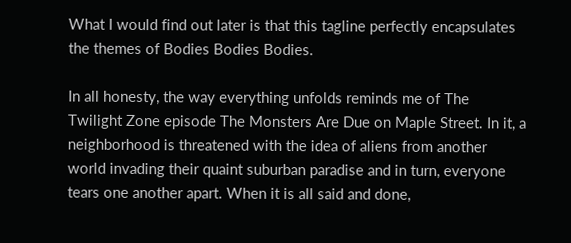What I would find out later is that this tagline perfectly encapsulates the themes of Bodies Bodies Bodies.

In all honesty, the way everything unfolds reminds me of The Twilight Zone episode The Monsters Are Due on Maple Street. In it, a neighborhood is threatened with the idea of aliens from another world invading their quaint suburban paradise and in turn, everyone tears one another apart. When it is all said and done,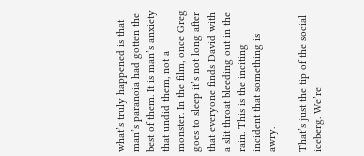what’s truly happened is that man’s paranoia had gotten the best of them. It is man’s anxiety that undid them, not a monster. In the film, once Greg goes to sleep it’s not long after that everyone finds David with a slit throat bleeding out in the rain. This is the inciting incident that something is awry.

That’s just the tip of the social iceberg. We’re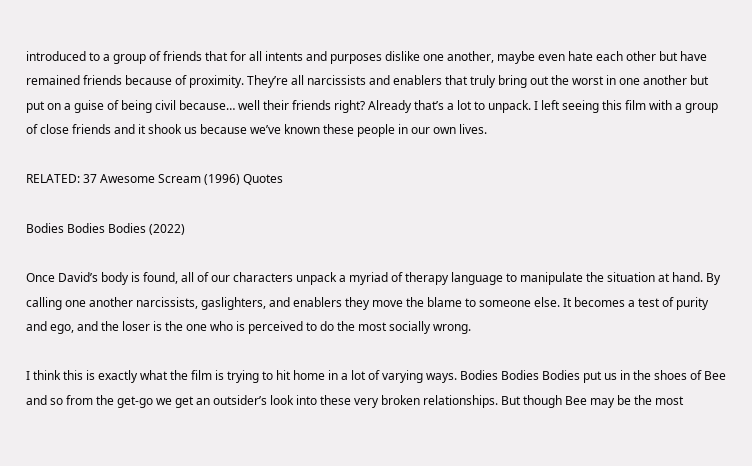introduced to a group of friends that for all intents and purposes dislike one another, maybe even hate each other but have remained friends because of proximity. They’re all narcissists and enablers that truly bring out the worst in one another but put on a guise of being civil because… well their friends right? Already that’s a lot to unpack. I left seeing this film with a group of close friends and it shook us because we’ve known these people in our own lives.

RELATED: 37 Awesome Scream (1996) Quotes

Bodies Bodies Bodies (2022)

Once David’s body is found, all of our characters unpack a myriad of therapy language to manipulate the situation at hand. By calling one another narcissists, gaslighters, and enablers they move the blame to someone else. It becomes a test of purity and ego, and the loser is the one who is perceived to do the most socially wrong.

I think this is exactly what the film is trying to hit home in a lot of varying ways. Bodies Bodies Bodies put us in the shoes of Bee and so from the get-go we get an outsider’s look into these very broken relationships. But though Bee may be the most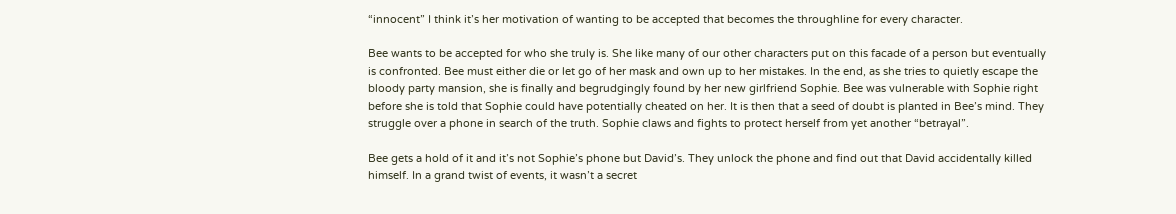“innocent” I think it’s her motivation of wanting to be accepted that becomes the throughline for every character.

Bee wants to be accepted for who she truly is. She like many of our other characters put on this facade of a person but eventually is confronted. Bee must either die or let go of her mask and own up to her mistakes. In the end, as she tries to quietly escape the bloody party mansion, she is finally and begrudgingly found by her new girlfriend Sophie. Bee was vulnerable with Sophie right before she is told that Sophie could have potentially cheated on her. It is then that a seed of doubt is planted in Bee’s mind. They struggle over a phone in search of the truth. Sophie claws and fights to protect herself from yet another “betrayal”.

Bee gets a hold of it and it’s not Sophie’s phone but David’s. They unlock the phone and find out that David accidentally killed himself. In a grand twist of events, it wasn’t a secret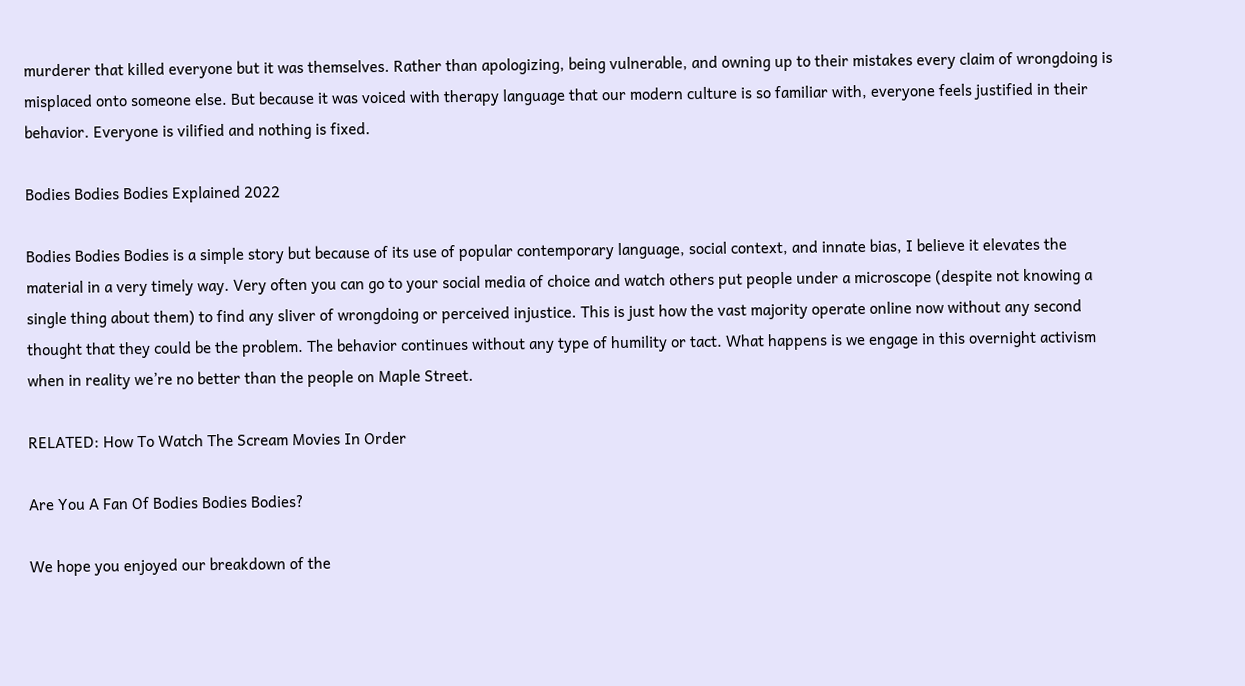murderer that killed everyone but it was themselves. Rather than apologizing, being vulnerable, and owning up to their mistakes every claim of wrongdoing is misplaced onto someone else. But because it was voiced with therapy language that our modern culture is so familiar with, everyone feels justified in their behavior. Everyone is vilified and nothing is fixed.

Bodies Bodies Bodies Explained 2022

Bodies Bodies Bodies is a simple story but because of its use of popular contemporary language, social context, and innate bias, I believe it elevates the material in a very timely way. Very often you can go to your social media of choice and watch others put people under a microscope (despite not knowing a single thing about them) to find any sliver of wrongdoing or perceived injustice. This is just how the vast majority operate online now without any second thought that they could be the problem. The behavior continues without any type of humility or tact. What happens is we engage in this overnight activism when in reality we’re no better than the people on Maple Street.

RELATED: How To Watch The Scream Movies In Order

Are You A Fan Of Bodies Bodies Bodies?

We hope you enjoyed our breakdown of the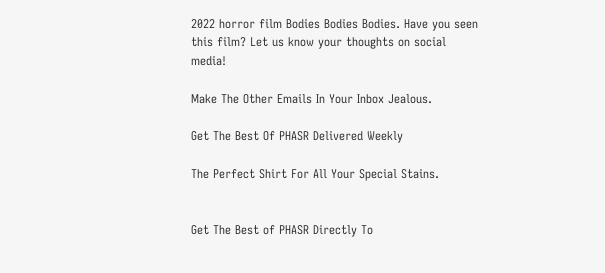2022 horror film Bodies Bodies Bodies. Have you seen this film? Let us know your thoughts on social media!

Make The Other Emails In Your Inbox Jealous.

Get The Best Of PHASR Delivered Weekly

The Perfect Shirt For All Your Special Stains.


Get The Best of PHASR Directly To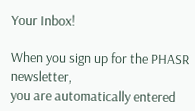Your Inbox!

When you sign up for the PHASR newsletter,
you are automatically entered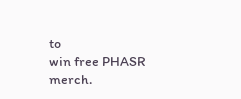to
win free PHASR merch.